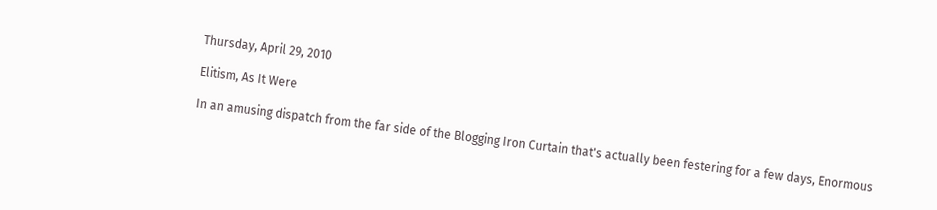Thursday, April 29, 2010

Elitism, As It Were

In an amusing dispatch from the far side of the Blogging Iron Curtain that's actually been festering for a few days, Enormous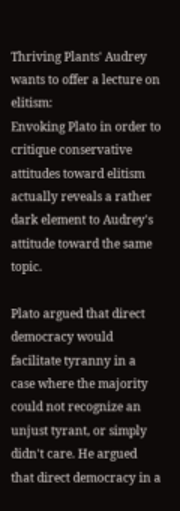Thriving Plants' Audrey wants to offer a lecture on elitism:
Envoking Plato in order to critique conservative attitudes toward elitism actually reveals a rather dark element to Audrey's attitude toward the same topic.

Plato argued that direct democracy would facilitate tyranny in a case where the majority could not recognize an unjust tyrant, or simply didn't care. He argued that direct democracy in a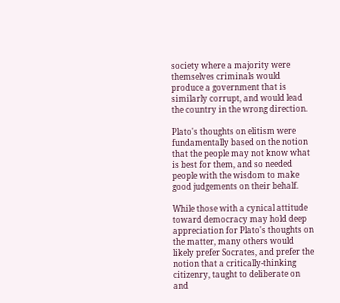society where a majority were themselves criminals would produce a government that is similarly corrupt, and would lead the country in the wrong direction.

Plato's thoughts on elitism were fundamentally based on the notion that the people may not know what is best for them, and so needed people with the wisdom to make good judgements on their behalf.

While those with a cynical attitude toward democracy may hold deep appreciation for Plato's thoughts on the matter, many others would likely prefer Socrates, and prefer the notion that a critically-thinking citizenry, taught to deliberate on and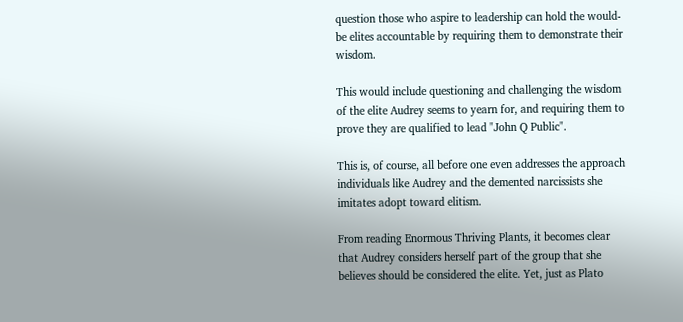question those who aspire to leadership can hold the would-be elites accountable by requiring them to demonstrate their wisdom.

This would include questioning and challenging the wisdom of the elite Audrey seems to yearn for, and requiring them to prove they are qualified to lead "John Q Public".

This is, of course, all before one even addresses the approach individuals like Audrey and the demented narcissists she imitates adopt toward elitism.

From reading Enormous Thriving Plants, it becomes clear that Audrey considers herself part of the group that she believes should be considered the elite. Yet, just as Plato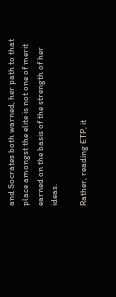and Socrates both warned, her path to that place amongst the elite is not one of merit earned on the basis of the strength of her ideas.

Rather, reading ETP, it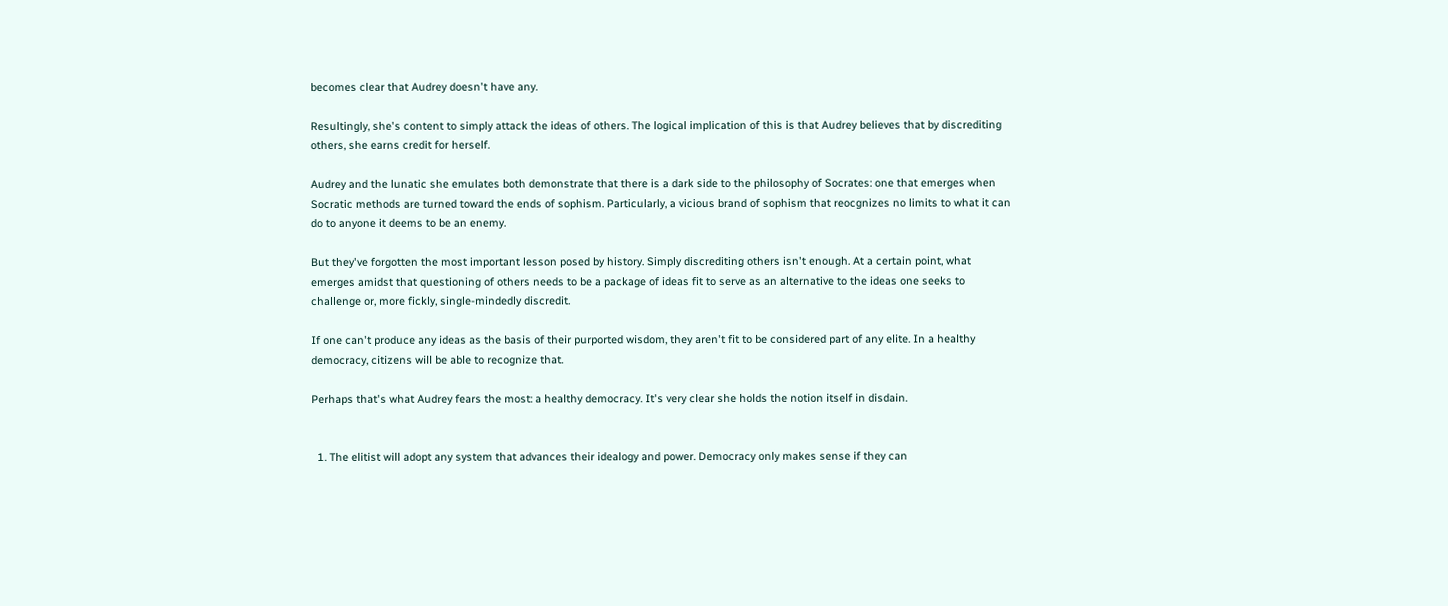becomes clear that Audrey doesn't have any.

Resultingly, she's content to simply attack the ideas of others. The logical implication of this is that Audrey believes that by discrediting others, she earns credit for herself.

Audrey and the lunatic she emulates both demonstrate that there is a dark side to the philosophy of Socrates: one that emerges when Socratic methods are turned toward the ends of sophism. Particularly, a vicious brand of sophism that reocgnizes no limits to what it can do to anyone it deems to be an enemy.

But they've forgotten the most important lesson posed by history. Simply discrediting others isn't enough. At a certain point, what emerges amidst that questioning of others needs to be a package of ideas fit to serve as an alternative to the ideas one seeks to challenge or, more fickly, single-mindedly discredit.

If one can't produce any ideas as the basis of their purported wisdom, they aren't fit to be considered part of any elite. In a healthy democracy, citizens will be able to recognize that.

Perhaps that's what Audrey fears the most: a healthy democracy. It's very clear she holds the notion itself in disdain.


  1. The elitist will adopt any system that advances their idealogy and power. Democracy only makes sense if they can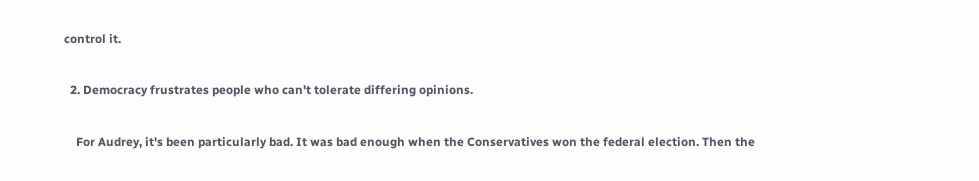control it.

  2. Democracy frustrates people who can't tolerate differing opinions.

    For Audrey, it's been particularly bad. It was bad enough when the Conservatives won the federal election. Then the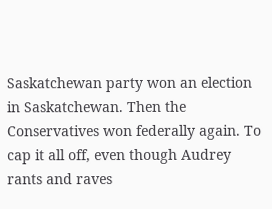Saskatchewan party won an election in Saskatchewan. Then the Conservatives won federally again. To cap it all off, even though Audrey rants and raves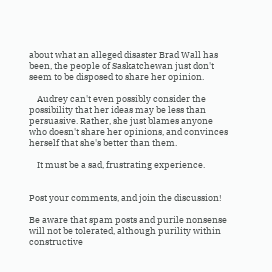about what an alleged disaster Brad Wall has been, the people of Saskatchewan just don't seem to be disposed to share her opinion.

    Audrey can't even possibly consider the possibility that her ideas may be less than persuasive. Rather, she just blames anyone who doesn't share her opinions, and convinces herself that she's better than them.

    It must be a sad, frustrating experience.


Post your comments, and join the discussion!

Be aware that spam posts and purile nonsense will not be tolerated, although purility within constructive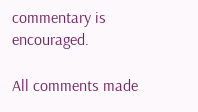commentary is encouraged.

All comments made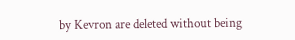by Kevron are deleted without being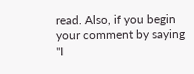read. Also, if you begin your comment by saying "I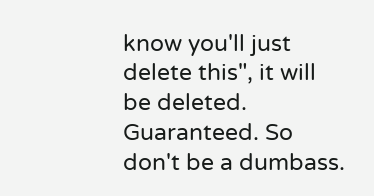know you'll just delete this", it will be deleted. Guaranteed. So don't be a dumbass.